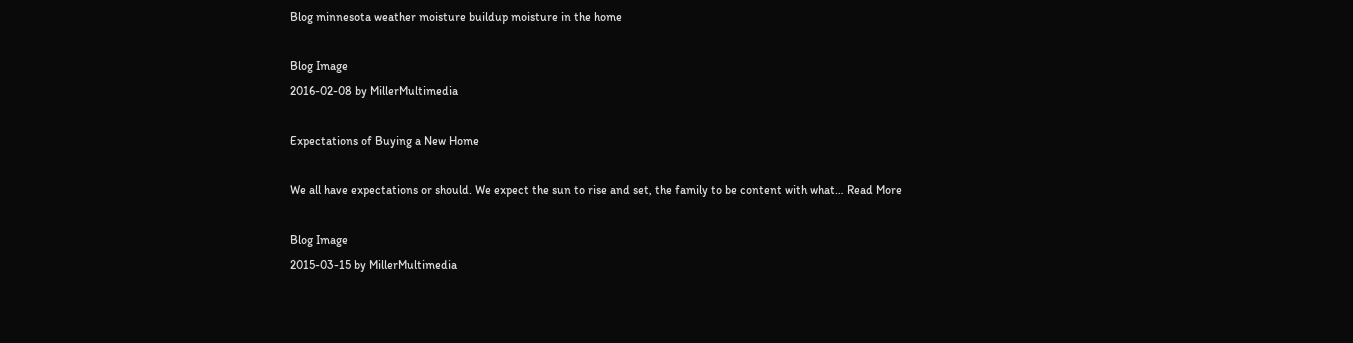Blog minnesota weather moisture buildup moisture in the home

Blog Image
2016-02-08 by MillerMultimedia

Expectations of Buying a New Home

We all have expectations or should. We expect the sun to rise and set, the family to be content with what… Read More

Blog Image
2015-03-15 by MillerMultimedia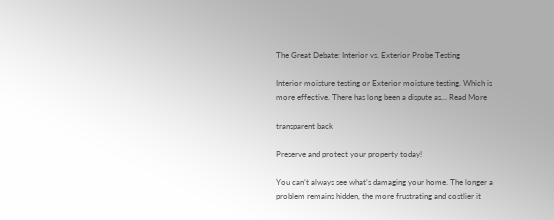The Great Debate: Interior vs. Exterior Probe Testing

Interior moisture testing or Exterior moisture testing. Which is more effective. There has long been a dispute as… Read More

transparent back

Preserve and protect your property today!

You can’t always see what’s damaging your home. The longer a problem remains hidden, the more frustrating and costlier it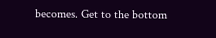becomes. Get to the bottom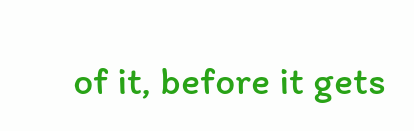of it, before it gets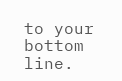to your bottom line.